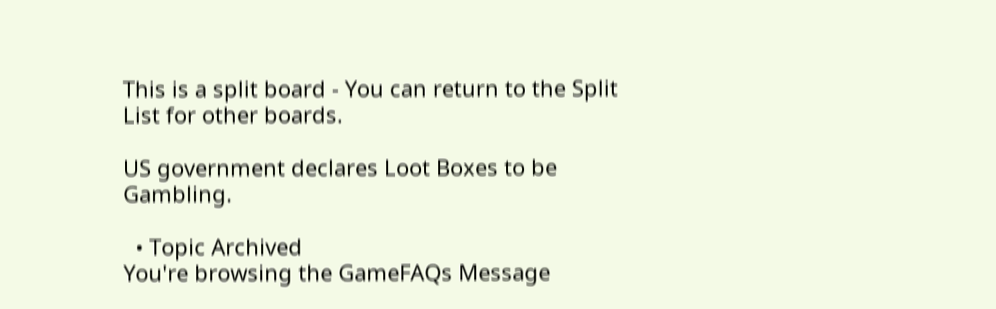This is a split board - You can return to the Split List for other boards.

US government declares Loot Boxes to be Gambling.

  • Topic Archived
You're browsing the GameFAQs Message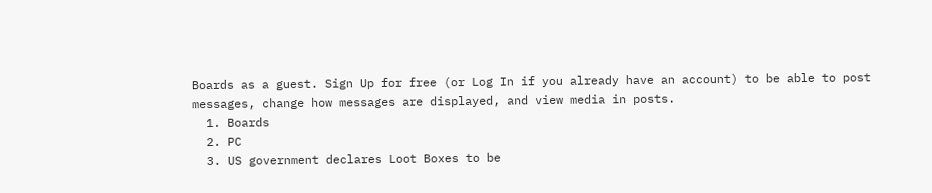Boards as a guest. Sign Up for free (or Log In if you already have an account) to be able to post messages, change how messages are displayed, and view media in posts.
  1. Boards
  2. PC
  3. US government declares Loot Boxes to be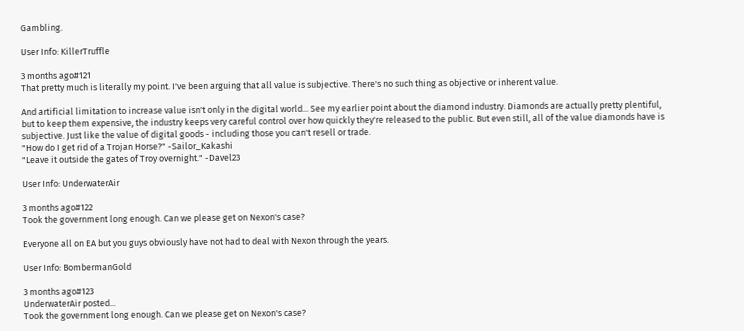Gambling.

User Info: KillerTruffle

3 months ago#121
That pretty much is literally my point. I've been arguing that all value is subjective. There's no such thing as objective or inherent value.

And artificial limitation to increase value isn't only in the digital world... See my earlier point about the diamond industry. Diamonds are actually pretty plentiful, but to keep them expensive, the industry keeps very careful control over how quickly they're released to the public. But even still, all of the value diamonds have is subjective. Just like the value of digital goods - including those you can't resell or trade.
"How do I get rid of a Trojan Horse?" -Sailor_Kakashi
"Leave it outside the gates of Troy overnight." -Davel23

User Info: UnderwaterAir

3 months ago#122
Took the government long enough. Can we please get on Nexon's case?

Everyone all on EA but you guys obviously have not had to deal with Nexon through the years.

User Info: BombermanGold

3 months ago#123
UnderwaterAir posted...
Took the government long enough. Can we please get on Nexon's case?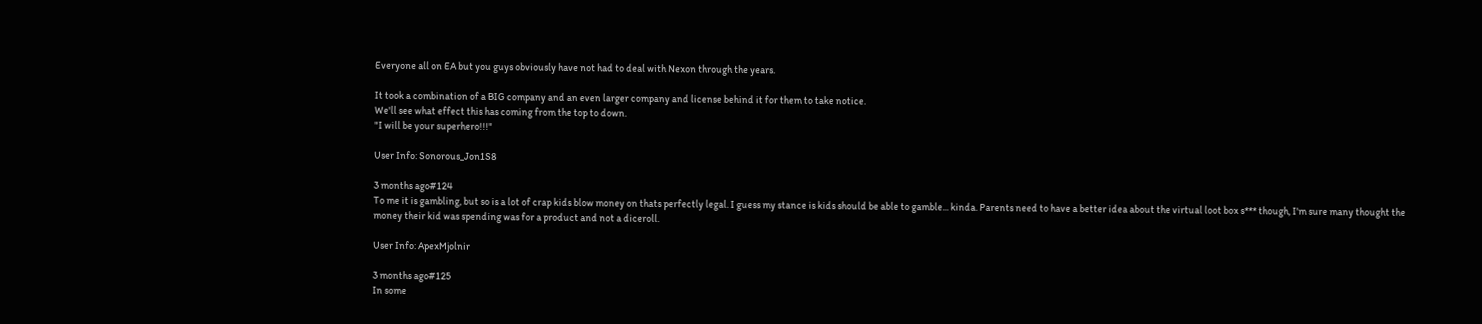Everyone all on EA but you guys obviously have not had to deal with Nexon through the years.

It took a combination of a BIG company and an even larger company and license behind it for them to take notice.
We'll see what effect this has coming from the top to down.
"I will be your superhero!!!"

User Info: Sonorous_Jon1S8

3 months ago#124
To me it is gambling, but so is a lot of crap kids blow money on thats perfectly legal. I guess my stance is kids should be able to gamble... kinda. Parents need to have a better idea about the virtual loot box s*** though, I'm sure many thought the money their kid was spending was for a product and not a diceroll.

User Info: ApexMjolnir

3 months ago#125
In some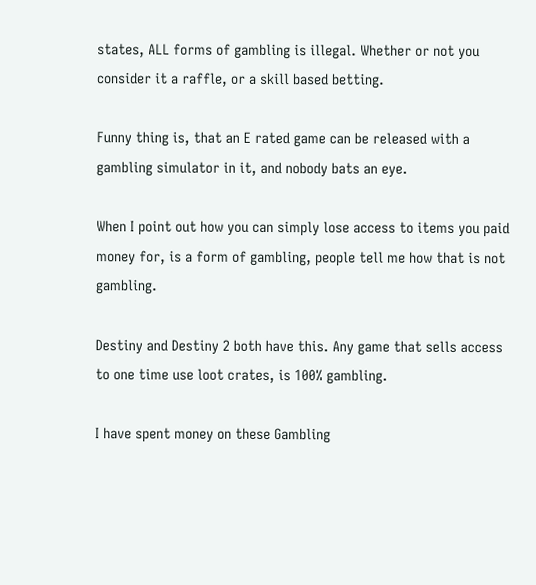states, ALL forms of gambling is illegal. Whether or not you consider it a raffle, or a skill based betting.

Funny thing is, that an E rated game can be released with a gambling simulator in it, and nobody bats an eye.

When I point out how you can simply lose access to items you paid money for, is a form of gambling, people tell me how that is not gambling.

Destiny and Destiny 2 both have this. Any game that sells access to one time use loot crates, is 100% gambling.

I have spent money on these Gambling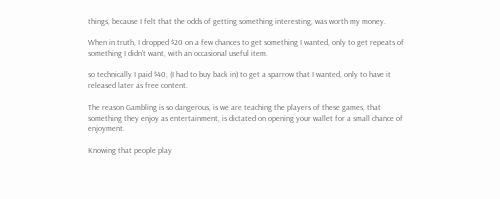things, because I felt that the odds of getting something interesting, was worth my money.

When in truth, I dropped $20 on a few chances to get something I wanted, only to get repeats of something I didn't want, with an occasional useful item.

so technically I paid $40, (I had to buy back in) to get a sparrow that I wanted, only to have it released later as free content.

The reason Gambling is so dangerous, is we are teaching the players of these games, that something they enjoy as entertainment, is dictated on opening your wallet for a small chance of enjoyment.

Knowing that people play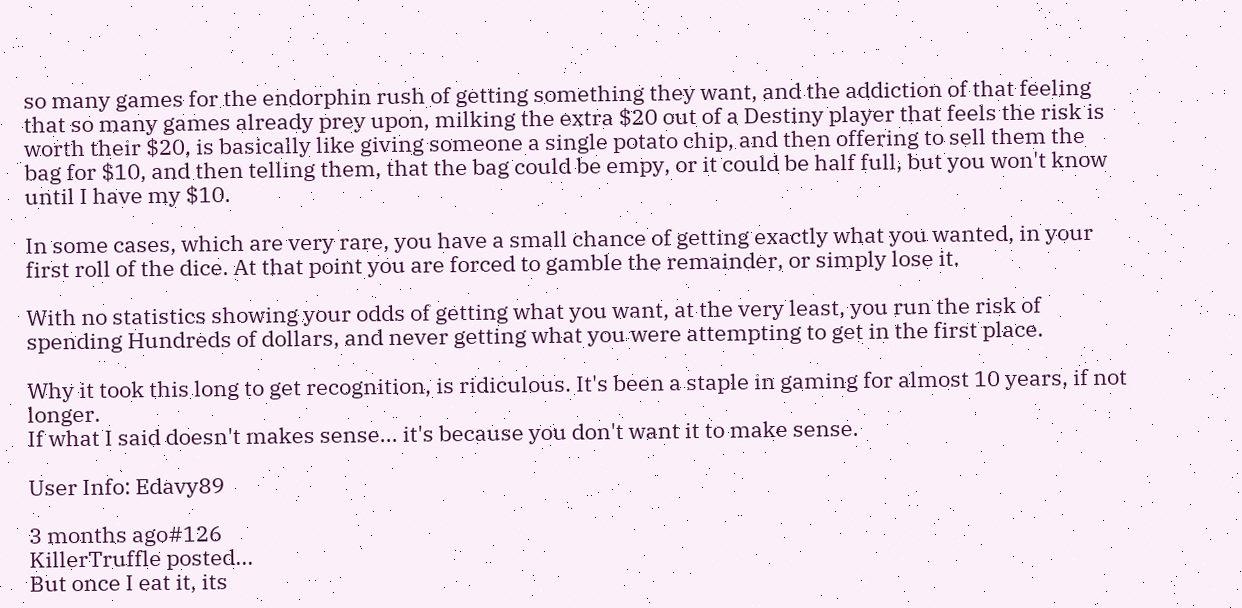so many games for the endorphin rush of getting something they want, and the addiction of that feeling that so many games already prey upon, milking the extra $20 out of a Destiny player that feels the risk is worth their $20, is basically like giving someone a single potato chip, and then offering to sell them the bag for $10, and then telling them, that the bag could be empy, or it could be half full, but you won't know until I have my $10.

In some cases, which are very rare, you have a small chance of getting exactly what you wanted, in your first roll of the dice. At that point you are forced to gamble the remainder, or simply lose it.

With no statistics showing your odds of getting what you want, at the very least, you run the risk of spending Hundreds of dollars, and never getting what you were attempting to get in the first place.

Why it took this long to get recognition, is ridiculous. It's been a staple in gaming for almost 10 years, if not longer.
If what I said doesn't makes sense... it's because you don't want it to make sense.

User Info: Edavy89

3 months ago#126
KillerTruffle posted...
But once I eat it, its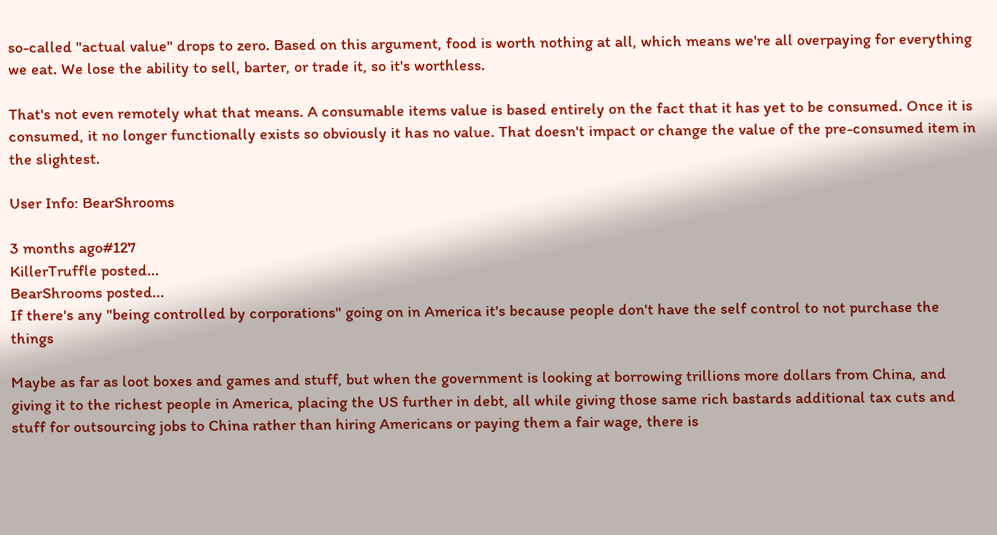so-called "actual value" drops to zero. Based on this argument, food is worth nothing at all, which means we're all overpaying for everything we eat. We lose the ability to sell, barter, or trade it, so it's worthless.

That's not even remotely what that means. A consumable items value is based entirely on the fact that it has yet to be consumed. Once it is consumed, it no longer functionally exists so obviously it has no value. That doesn't impact or change the value of the pre-consumed item in the slightest.

User Info: BearShrooms

3 months ago#127
KillerTruffle posted...
BearShrooms posted...
If there's any "being controlled by corporations" going on in America it's because people don't have the self control to not purchase the things

Maybe as far as loot boxes and games and stuff, but when the government is looking at borrowing trillions more dollars from China, and giving it to the richest people in America, placing the US further in debt, all while giving those same rich bastards additional tax cuts and stuff for outsourcing jobs to China rather than hiring Americans or paying them a fair wage, there is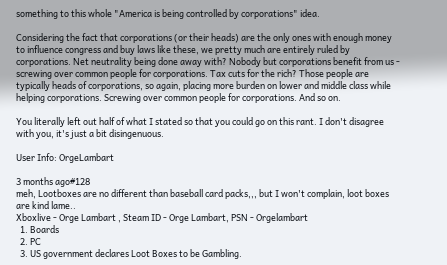something to this whole "America is being controlled by corporations" idea.

Considering the fact that corporations (or their heads) are the only ones with enough money to influence congress and buy laws like these, we pretty much are entirely ruled by corporations. Net neutrality being done away with? Nobody but corporations benefit from us - screwing over common people for corporations. Tax cuts for the rich? Those people are typically heads of corporations, so again, placing more burden on lower and middle class while helping corporations. Screwing over common people for corporations. And so on.

You literally left out half of what I stated so that you could go on this rant. I don't disagree with you, it's just a bit disingenuous.

User Info: OrgeLambart

3 months ago#128
meh, Lootboxes are no different than baseball card packs,,, but I won't complain, loot boxes are kind lame..
Xboxlive - Orge Lambart , Steam ID - Orge Lambart, PSN - Orgelambart
  1. Boards
  2. PC
  3. US government declares Loot Boxes to be Gambling.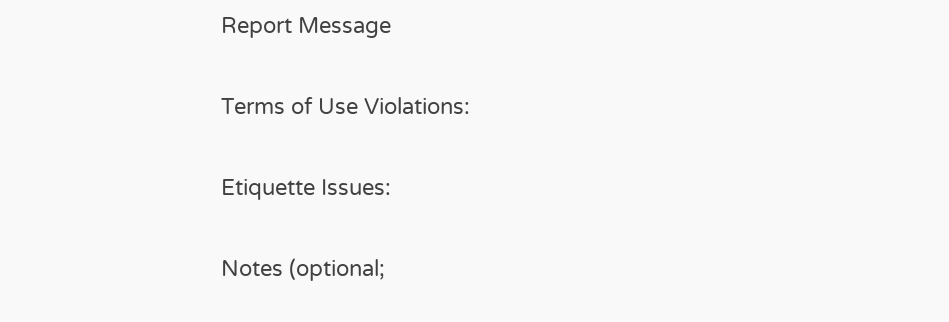Report Message

Terms of Use Violations:

Etiquette Issues:

Notes (optional;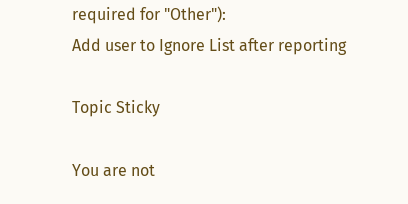required for "Other"):
Add user to Ignore List after reporting

Topic Sticky

You are not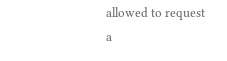allowed to request a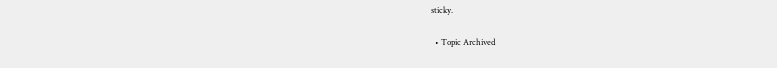sticky.

  • Topic Archived